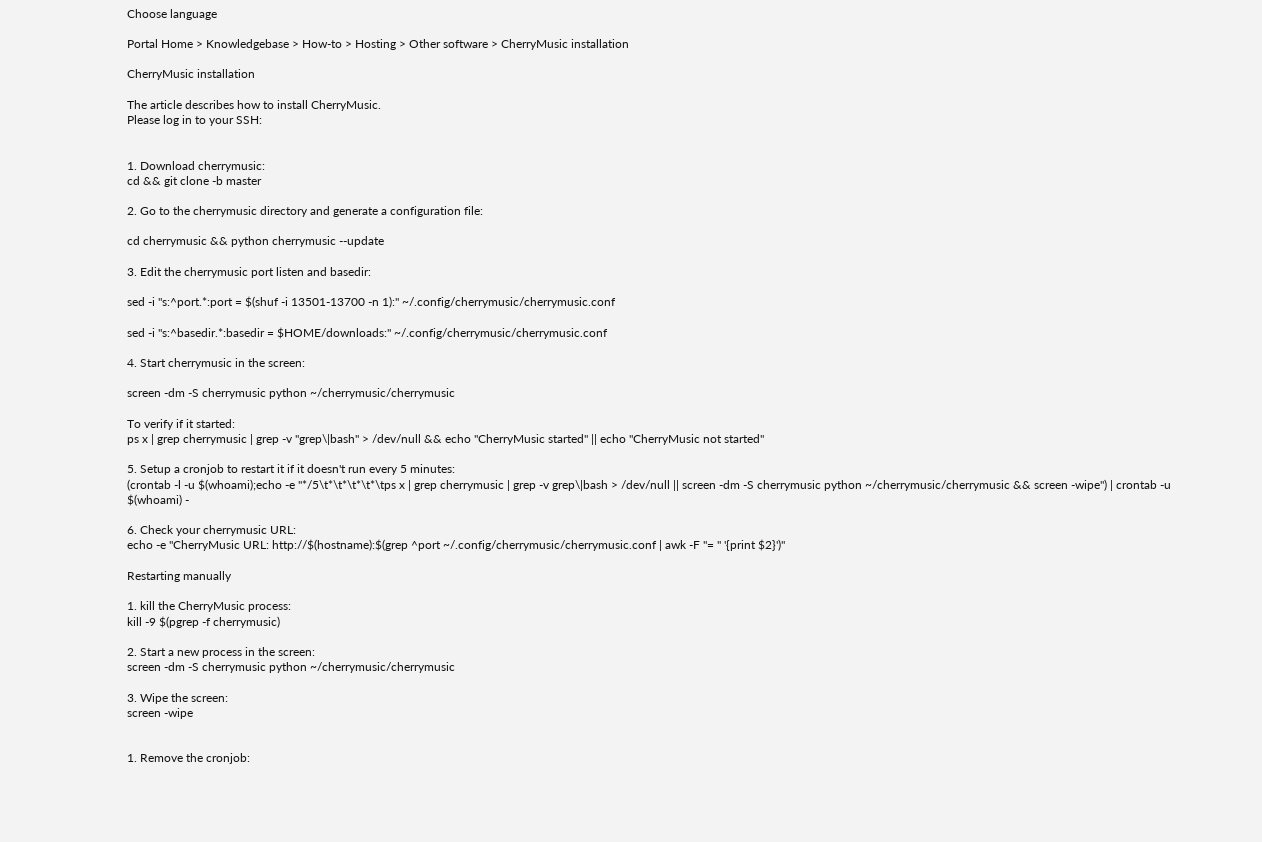Choose language

Portal Home > Knowledgebase > How-to > Hosting > Other software > CherryMusic installation

CherryMusic installation

The article describes how to install CherryMusic.
Please log in to your SSH:


1. Download cherrymusic:
cd && git clone -b master

2. Go to the cherrymusic directory and generate a configuration file:

cd cherrymusic && python cherrymusic --update

3. Edit the cherrymusic port listen and basedir:

sed -i "s:^port.*:port = $(shuf -i 13501-13700 -n 1):" ~/.config/cherrymusic/cherrymusic.conf

sed -i "s:^basedir.*:basedir = $HOME/downloads:" ~/.config/cherrymusic/cherrymusic.conf

4. Start cherrymusic in the screen:

screen -dm -S cherrymusic python ~/cherrymusic/cherrymusic

To verify if it started:
ps x | grep cherrymusic | grep -v "grep\|bash" > /dev/null && echo "CherryMusic started" || echo "CherryMusic not started"

5. Setup a cronjob to restart it if it doesn't run every 5 minutes:
(crontab -l -u $(whoami);echo -e "*/5\t*\t*\t*\t*\tps x | grep cherrymusic | grep -v grep\|bash > /dev/null || screen -dm -S cherrymusic python ~/cherrymusic/cherrymusic && screen -wipe") | crontab -u $(whoami) -

6. Check your cherrymusic URL:
echo -e "CherryMusic URL: http://$(hostname):$(grep ^port ~/.config/cherrymusic/cherrymusic.conf | awk -F "= " '{print $2}')"

Restarting manually

1. kill the CherryMusic process:
kill -9 $(pgrep -f cherrymusic)

2. Start a new process in the screen:
screen -dm -S cherrymusic python ~/cherrymusic/cherrymusic

3. Wipe the screen:
screen -wipe


1. Remove the cronjob: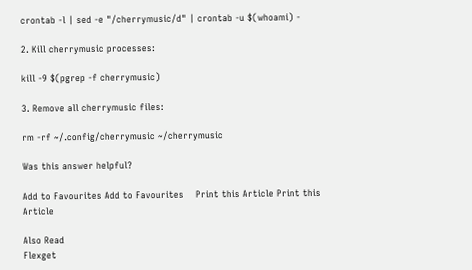crontab -l | sed -e "/cherrymusic/d" | crontab -u $(whoami) -

2. Kill cherrymusic processes:

kill -9 $(pgrep -f cherrymusic)

3. Remove all cherrymusic files:

rm -rf ~/.config/cherrymusic ~/cherrymusic

Was this answer helpful?

Add to Favourites Add to Favourites    Print this Article Print this Article

Also Read
Flexget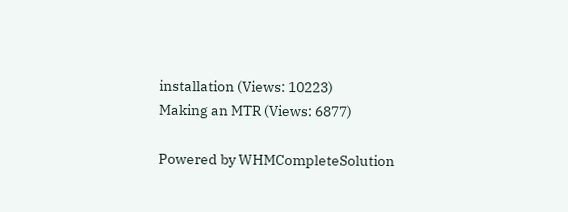installation (Views: 10223)
Making an MTR (Views: 6877)

Powered by WHMCompleteSolution